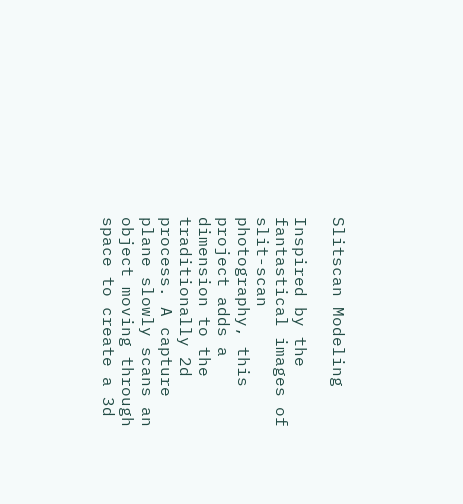Slitscan Modeling

Inspired by the fantastical images of slit-scan photography, this project adds a dimension to the traditionally 2d process. A capture plane slowly scans an object moving through space to create a 3d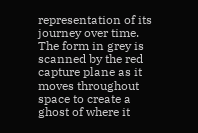representation of its journey over time.
The form in grey is scanned by the red capture plane as it moves throughout space to create a ghost of where it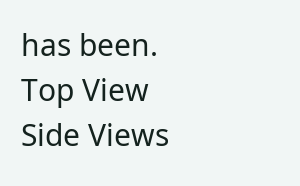has been.
Top View
Side Views